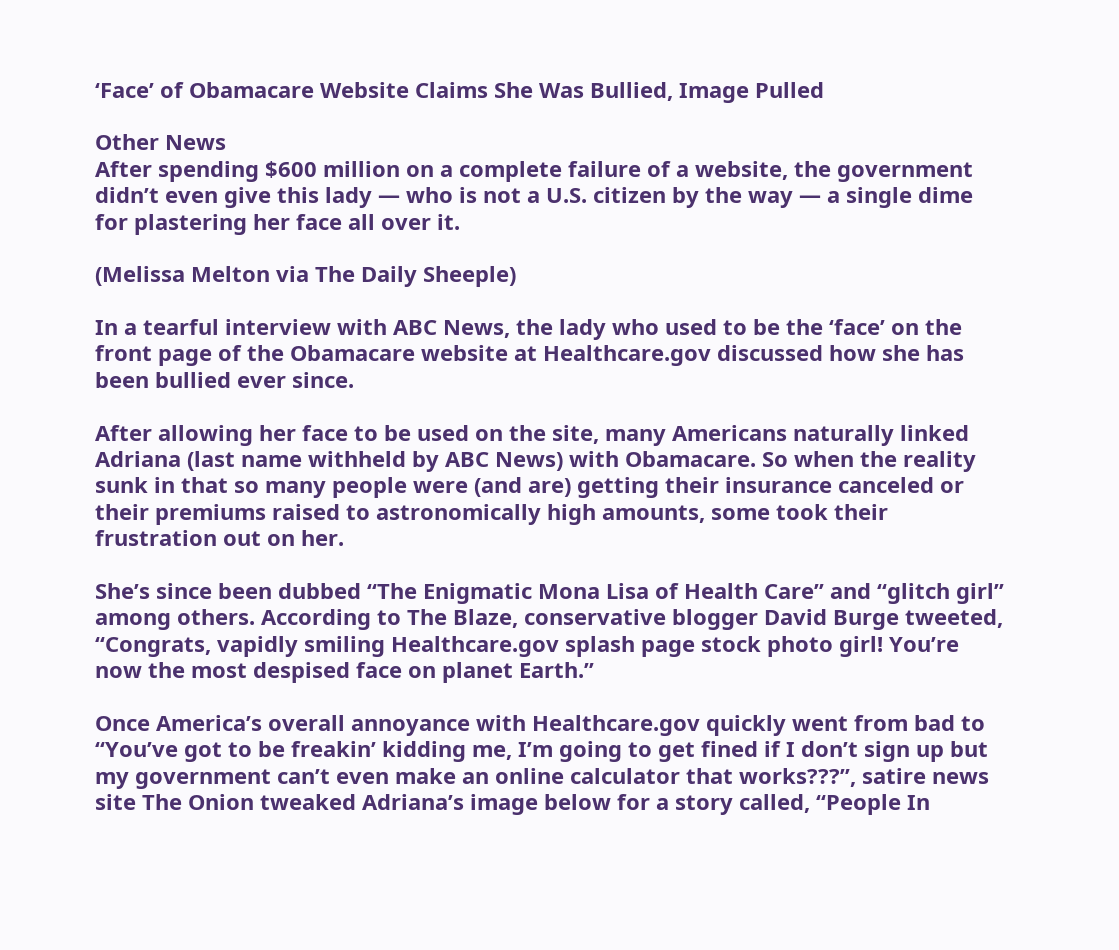‘Face’ of Obamacare Website Claims She Was Bullied, Image Pulled

Other News
After spending $600 million on a complete failure of a website, the government didn’t even give this lady — who is not a U.S. citizen by the way — a single dime for plastering her face all over it.

(Melissa Melton via The Daily Sheeple)

In a tearful interview with ABC News, the lady who used to be the ‘face’ on the front page of the Obamacare website at Healthcare.gov discussed how she has been bullied ever since.

After allowing her face to be used on the site, many Americans naturally linked Adriana (last name withheld by ABC News) with Obamacare. So when the reality sunk in that so many people were (and are) getting their insurance canceled or their premiums raised to astronomically high amounts, some took their frustration out on her.

She’s since been dubbed “The Enigmatic Mona Lisa of Health Care” and “glitch girl” among others. According to The Blaze, conservative blogger David Burge tweeted, “Congrats, vapidly smiling Healthcare.gov splash page stock photo girl! You’re now the most despised face on planet Earth.”

Once America’s overall annoyance with Healthcare.gov quickly went from bad to “You’ve got to be freakin’ kidding me, I’m going to get fined if I don’t sign up but my government can’t even make an online calculator that works???”, satire news site The Onion tweaked Adriana’s image below for a story called, “People In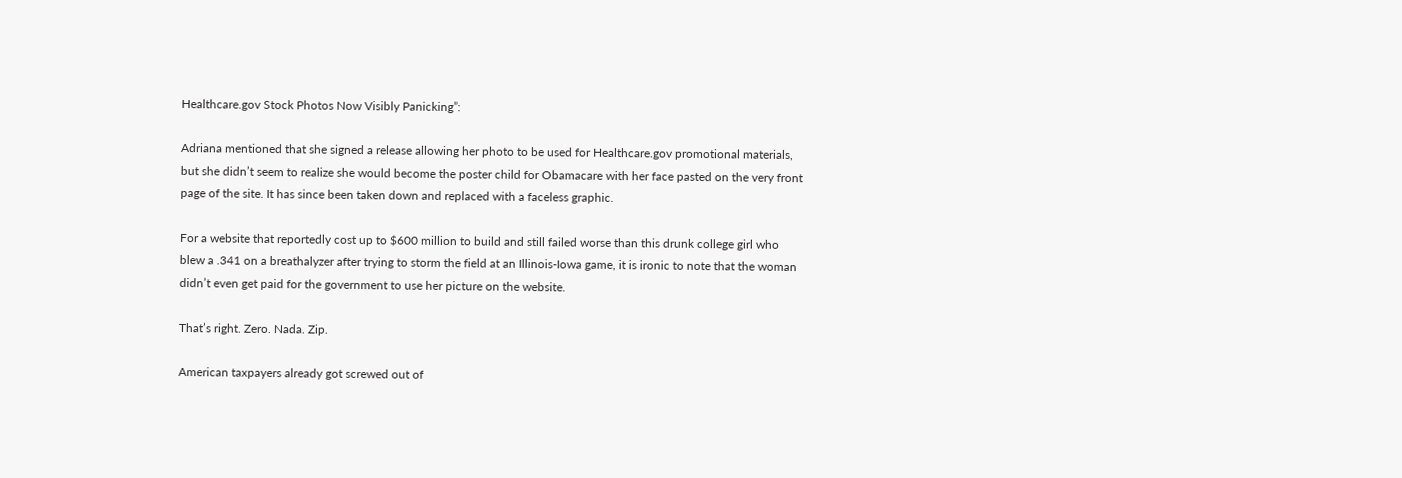Healthcare.gov Stock Photos Now Visibly Panicking”:

Adriana mentioned that she signed a release allowing her photo to be used for Healthcare.gov promotional materials, but she didn’t seem to realize she would become the poster child for Obamacare with her face pasted on the very front page of the site. It has since been taken down and replaced with a faceless graphic.

For a website that reportedly cost up to $600 million to build and still failed worse than this drunk college girl who blew a .341 on a breathalyzer after trying to storm the field at an Illinois-Iowa game, it is ironic to note that the woman didn’t even get paid for the government to use her picture on the website.

That’s right. Zero. Nada. Zip.

American taxpayers already got screwed out of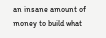an insane amount of money to build what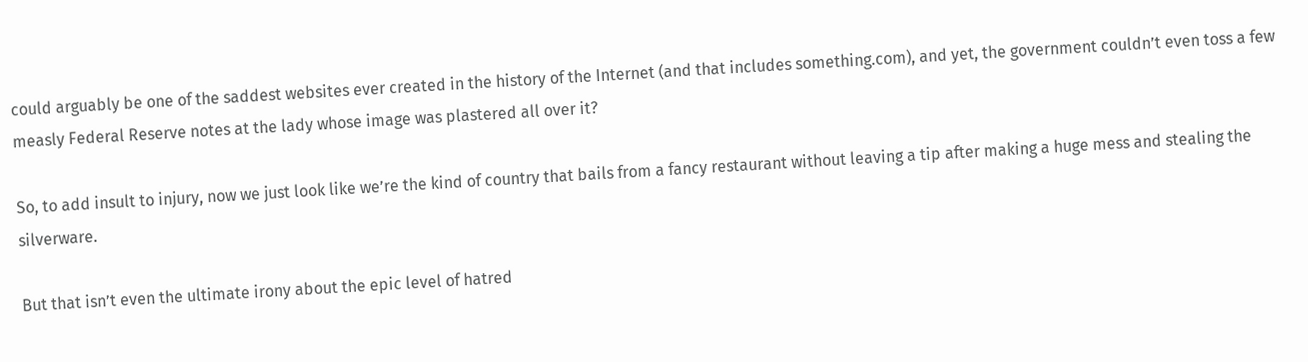could arguably be one of the saddest websites ever created in the history of the Internet (and that includes something.com), and yet, the government couldn’t even toss a few measly Federal Reserve notes at the lady whose image was plastered all over it?

So, to add insult to injury, now we just look like we’re the kind of country that bails from a fancy restaurant without leaving a tip after making a huge mess and stealing the silverware.

But that isn’t even the ultimate irony about the epic level of hatred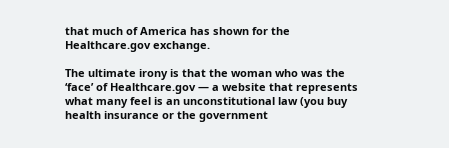that much of America has shown for the Healthcare.gov exchange.

The ultimate irony is that the woman who was the ‘face’ of Healthcare.gov — a website that represents what many feel is an unconstitutional law (you buy health insurance or the government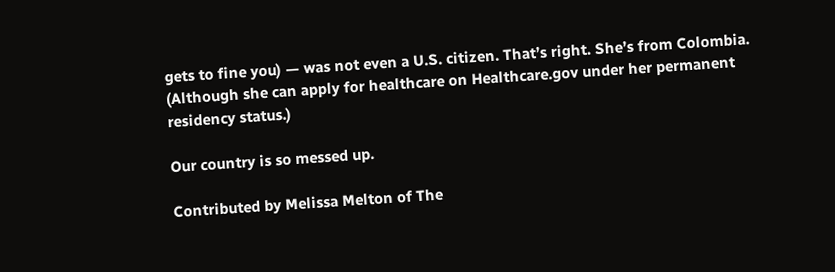gets to fine you) — was not even a U.S. citizen. That’s right. She’s from Colombia. (Although she can apply for healthcare on Healthcare.gov under her permanent residency status.)

Our country is so messed up.

Contributed by Melissa Melton of The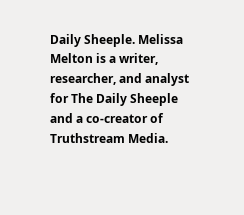Daily Sheeple. Melissa Melton is a writer, researcher, and analyst for The Daily Sheeple and a co-creator of Truthstream Media.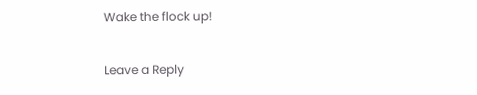Wake the flock up!

Leave a Reply